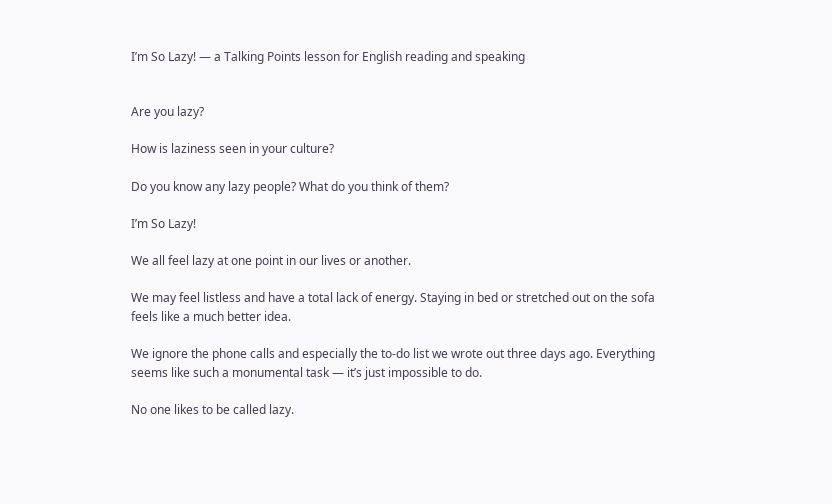I’m So Lazy! — a Talking Points lesson for English reading and speaking


Are you lazy?

How is laziness seen in your culture?

Do you know any lazy people? What do you think of them?

I’m So Lazy!

We all feel lazy at one point in our lives or another.

We may feel listless and have a total lack of energy. Staying in bed or stretched out on the sofa feels like a much better idea.

We ignore the phone calls and especially the to-do list we wrote out three days ago. Everything seems like such a monumental task — it’s just impossible to do.

No one likes to be called lazy.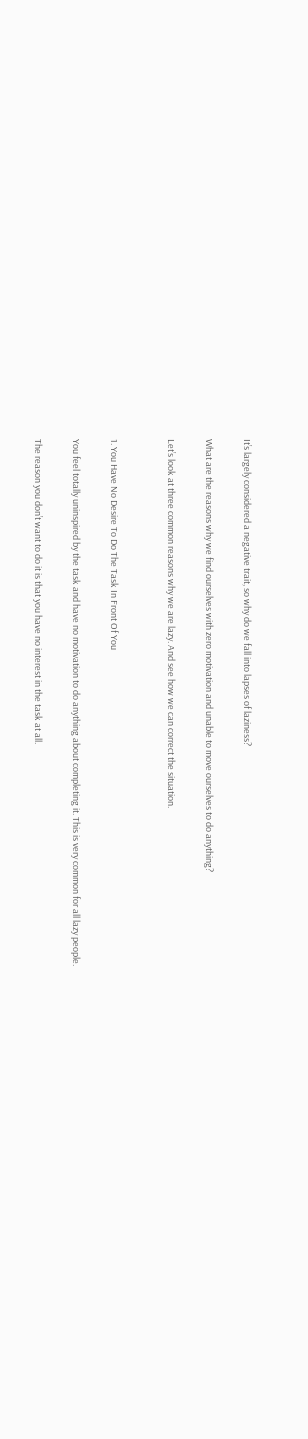It’s largely considered a negative trait, so why do we fall into lapses of laziness?

What are the reasons why we find ourselves with zero motivation and unable to move ourselves to do anything?

Let’s look at three common reasons why we are lazy. And see how we can correct the situation.


1. You Have No Desire To Do The Task In Front Of You

You feel totally uninspired by the task and have no motivation to do anything about completing it. This is very common for all lazy people.

The reason you don’t want to do it is that you have no interest in the task at all.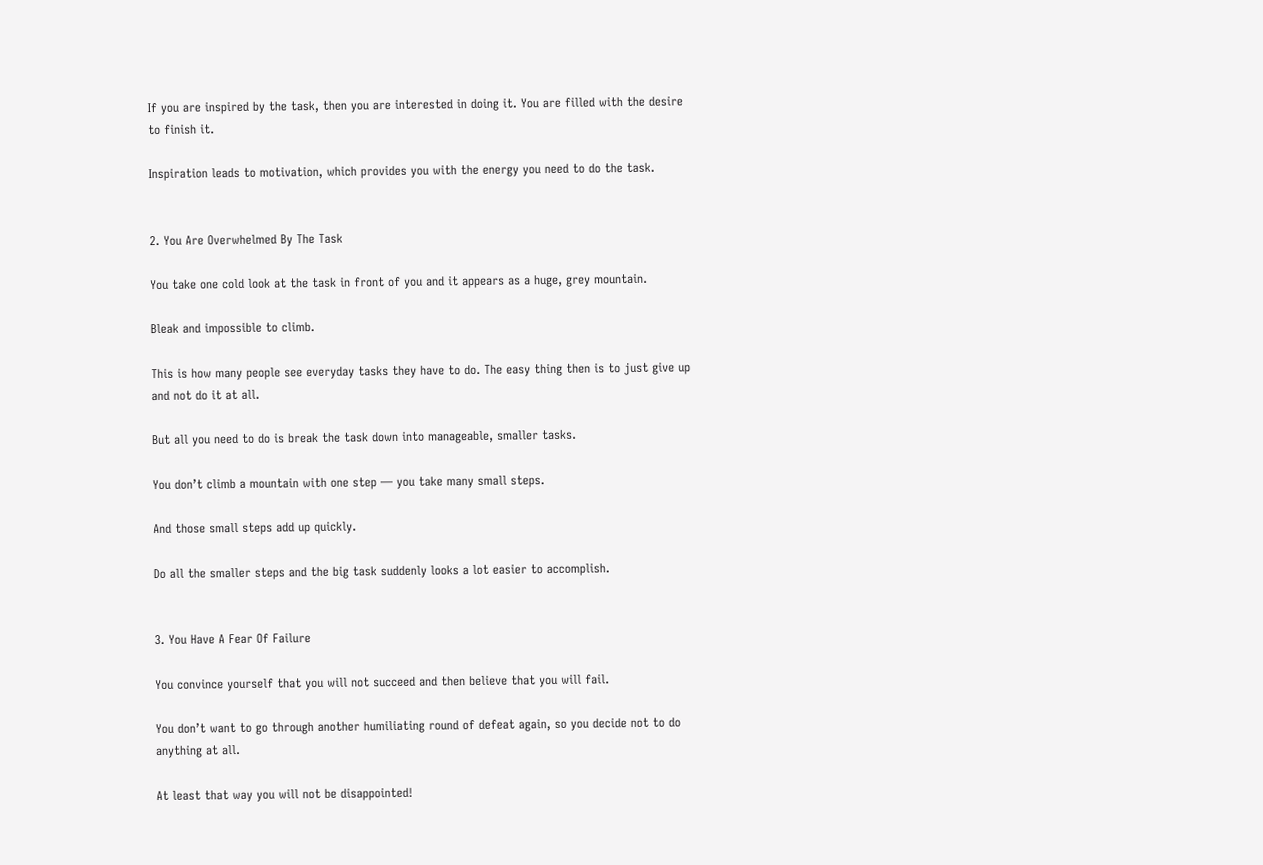If you are inspired by the task, then you are interested in doing it. You are filled with the desire to finish it.

Inspiration leads to motivation, which provides you with the energy you need to do the task.


2. You Are Overwhelmed By The Task

You take one cold look at the task in front of you and it appears as a huge, grey mountain.

Bleak and impossible to climb.

This is how many people see everyday tasks they have to do. The easy thing then is to just give up and not do it at all.

But all you need to do is break the task down into manageable, smaller tasks.

You don’t climb a mountain with one step — you take many small steps.

And those small steps add up quickly.

Do all the smaller steps and the big task suddenly looks a lot easier to accomplish.


3. You Have A Fear Of Failure

You convince yourself that you will not succeed and then believe that you will fail.

You don’t want to go through another humiliating round of defeat again, so you decide not to do anything at all.

At least that way you will not be disappointed!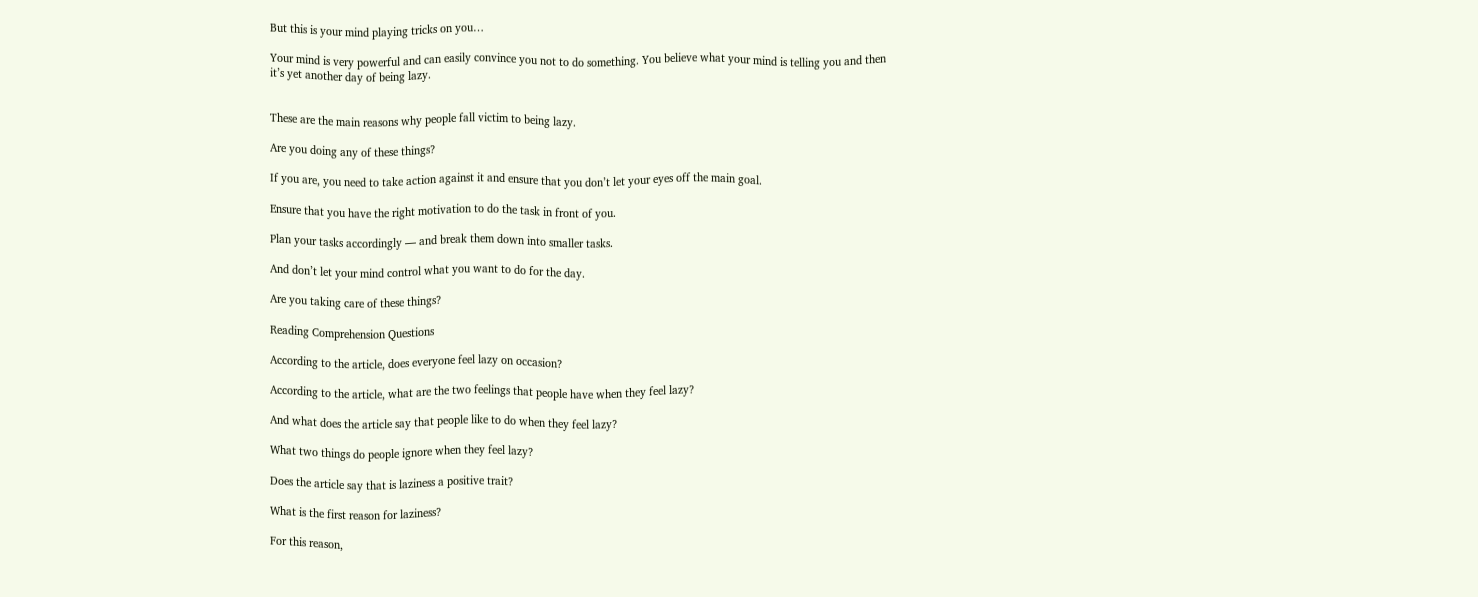But this is your mind playing tricks on you…

Your mind is very powerful and can easily convince you not to do something. You believe what your mind is telling you and then it’s yet another day of being lazy.


These are the main reasons why people fall victim to being lazy.

Are you doing any of these things?

If you are, you need to take action against it and ensure that you don’t let your eyes off the main goal.

Ensure that you have the right motivation to do the task in front of you.

Plan your tasks accordingly — and break them down into smaller tasks.

And don’t let your mind control what you want to do for the day.

Are you taking care of these things?

Reading Comprehension Questions

According to the article, does everyone feel lazy on occasion?

According to the article, what are the two feelings that people have when they feel lazy?

And what does the article say that people like to do when they feel lazy?

What two things do people ignore when they feel lazy?

Does the article say that is laziness a positive trait?

What is the first reason for laziness?

For this reason,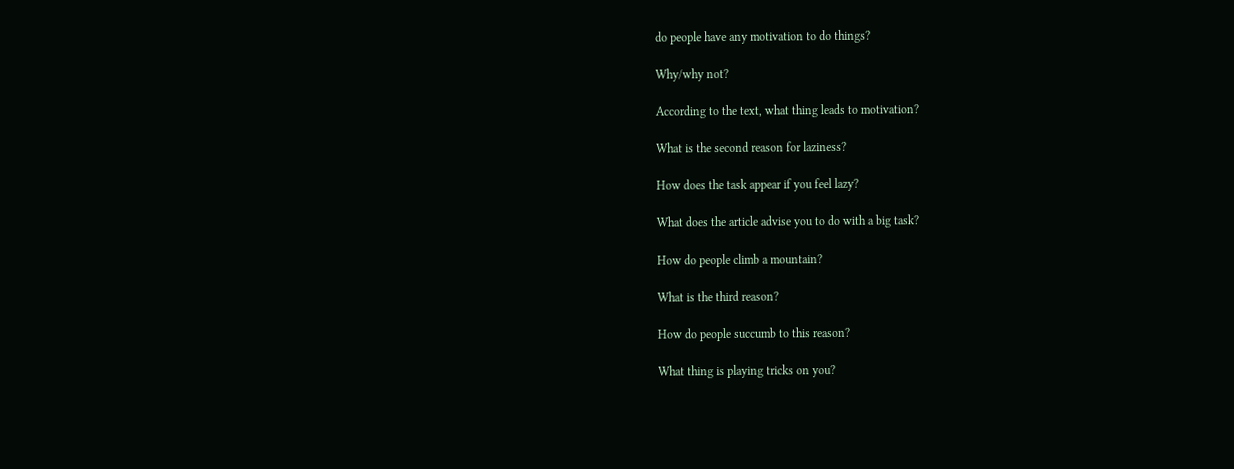do people have any motivation to do things?

Why/why not?

According to the text, what thing leads to motivation?

What is the second reason for laziness?

How does the task appear if you feel lazy?

What does the article advise you to do with a big task?

How do people climb a mountain?

What is the third reason?

How do people succumb to this reason?

What thing is playing tricks on you?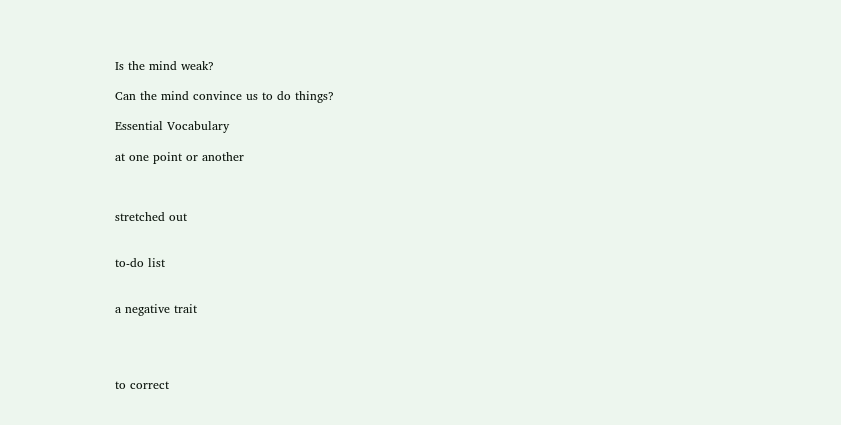Is the mind weak?

Can the mind convince us to do things?

Essential Vocabulary

at one point or another



stretched out


to-do list


a negative trait




to correct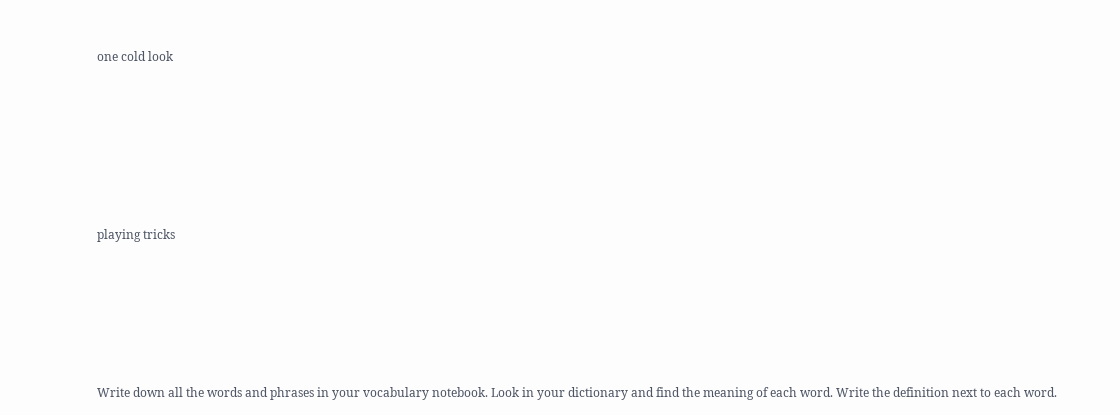one cold look








playing tricks







Write down all the words and phrases in your vocabulary notebook. Look in your dictionary and find the meaning of each word. Write the definition next to each word.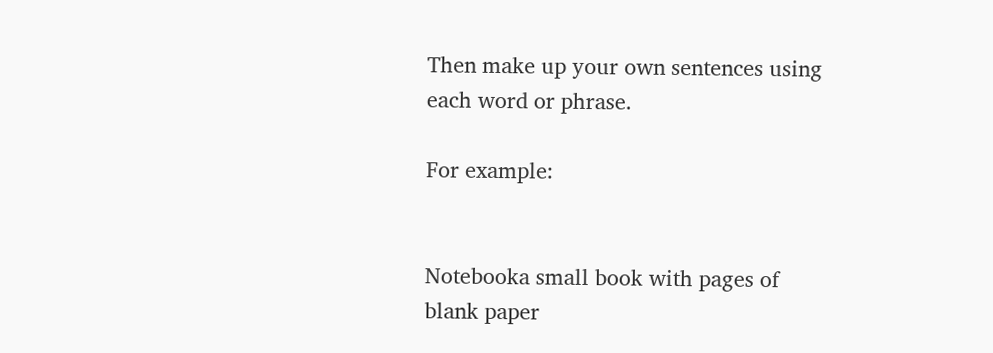Then make up your own sentences using each word or phrase.

For example:


Notebooka small book with pages of blank paper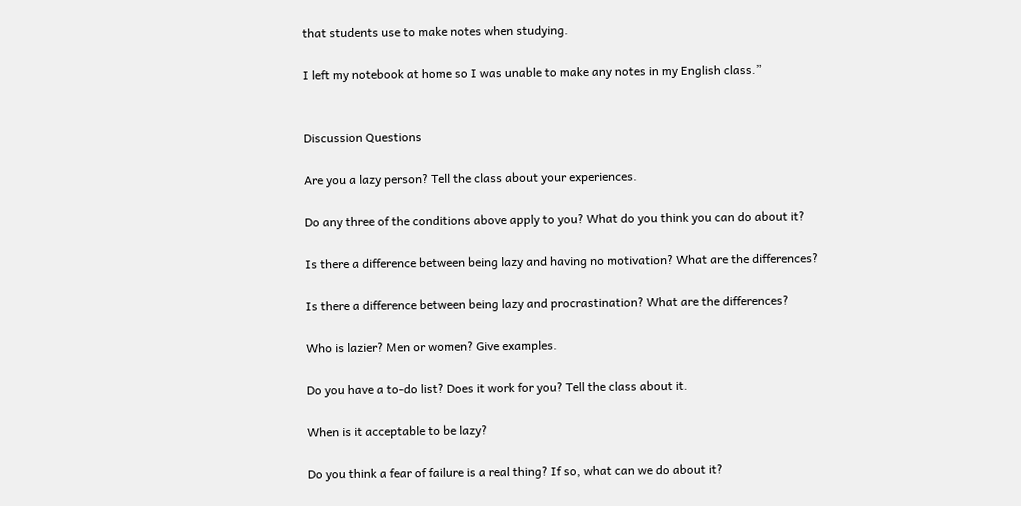that students use to make notes when studying.

I left my notebook at home so I was unable to make any notes in my English class.”


Discussion Questions

Are you a lazy person? Tell the class about your experiences.

Do any three of the conditions above apply to you? What do you think you can do about it?

Is there a difference between being lazy and having no motivation? What are the differences?

Is there a difference between being lazy and procrastination? What are the differences?

Who is lazier? Men or women? Give examples.

Do you have a to-do list? Does it work for you? Tell the class about it.

When is it acceptable to be lazy?

Do you think a fear of failure is a real thing? If so, what can we do about it?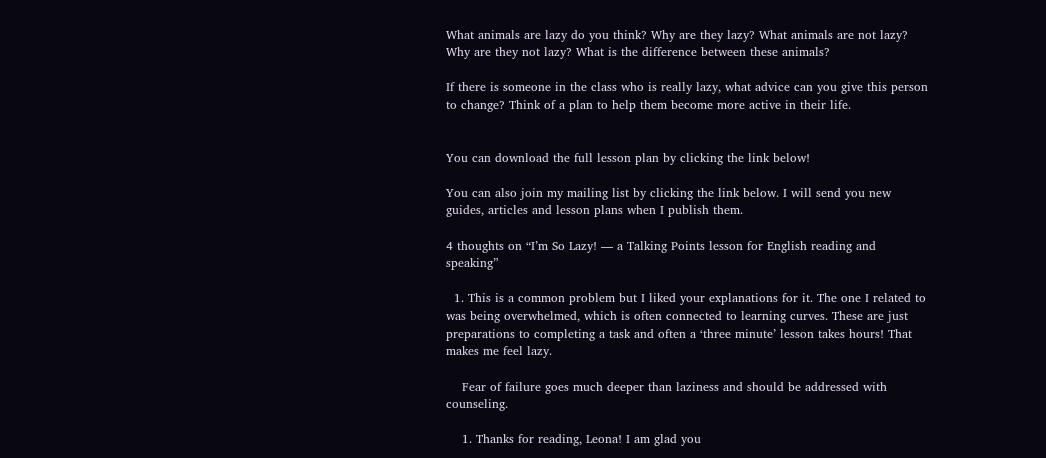What animals are lazy do you think? Why are they lazy? What animals are not lazy? Why are they not lazy? What is the difference between these animals?

If there is someone in the class who is really lazy, what advice can you give this person to change? Think of a plan to help them become more active in their life.


You can download the full lesson plan by clicking the link below!

You can also join my mailing list by clicking the link below. I will send you new guides, articles and lesson plans when I publish them.

4 thoughts on “I’m So Lazy! — a Talking Points lesson for English reading and speaking”

  1. This is a common problem but I liked your explanations for it. The one I related to was being overwhelmed, which is often connected to learning curves. These are just preparations to completing a task and often a ‘three minute’ lesson takes hours! That makes me feel lazy.

    Fear of failure goes much deeper than laziness and should be addressed with counseling.

    1. Thanks for reading, Leona! I am glad you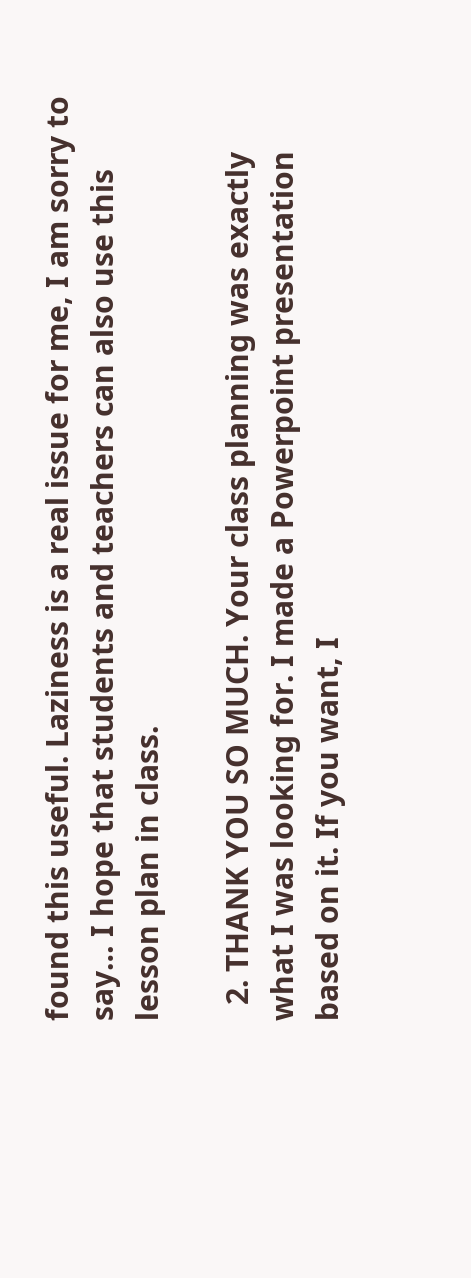found this useful. Laziness is a real issue for me, I am sorry to say… I hope that students and teachers can also use this lesson plan in class.

  2. THANK YOU SO MUCH. Your class planning was exactly what I was looking for. I made a Powerpoint presentation based on it. If you want, I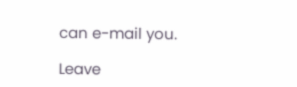can e-mail you.

Leave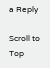a Reply

Scroll to Top